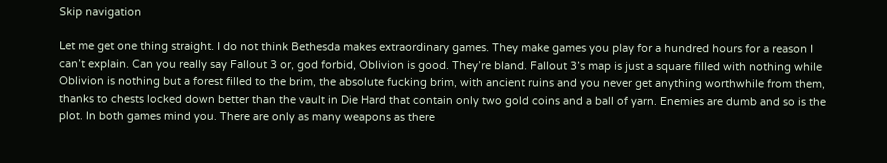Skip navigation

Let me get one thing straight. I do not think Bethesda makes extraordinary games. They make games you play for a hundred hours for a reason I can’t explain. Can you really say Fallout 3 or, god forbid, Oblivion is good. They’re bland. Fallout 3’s map is just a square filled with nothing while Oblivion is nothing but a forest filled to the brim, the absolute fucking brim, with ancient ruins and you never get anything worthwhile from them, thanks to chests locked down better than the vault in Die Hard that contain only two gold coins and a ball of yarn. Enemies are dumb and so is the plot. In both games mind you. There are only as many weapons as there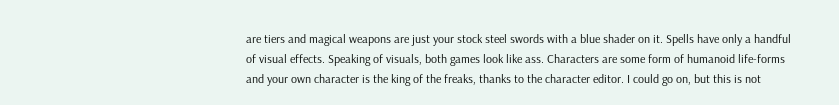are tiers and magical weapons are just your stock steel swords with a blue shader on it. Spells have only a handful of visual effects. Speaking of visuals, both games look like ass. Characters are some form of humanoid life-forms and your own character is the king of the freaks, thanks to the character editor. I could go on, but this is not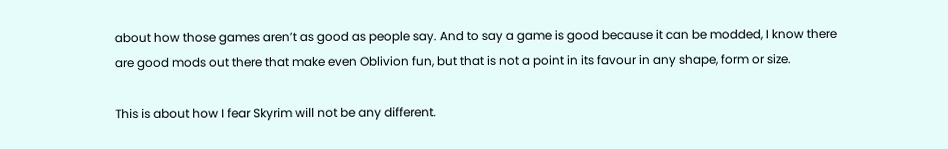about how those games aren’t as good as people say. And to say a game is good because it can be modded, I know there are good mods out there that make even Oblivion fun, but that is not a point in its favour in any shape, form or size.

This is about how I fear Skyrim will not be any different.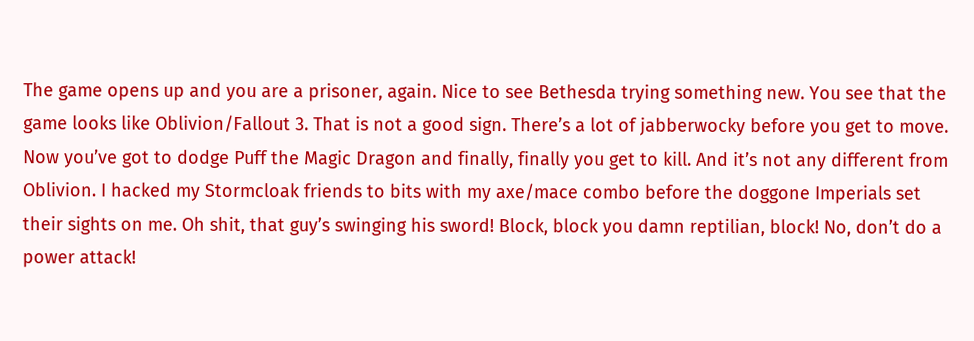The game opens up and you are a prisoner, again. Nice to see Bethesda trying something new. You see that the game looks like Oblivion/Fallout 3. That is not a good sign. There’s a lot of jabberwocky before you get to move. Now you’ve got to dodge Puff the Magic Dragon and finally, finally you get to kill. And it’s not any different from Oblivion. I hacked my Stormcloak friends to bits with my axe/mace combo before the doggone Imperials set their sights on me. Oh shit, that guy’s swinging his sword! Block, block you damn reptilian, block! No, don’t do a power attack!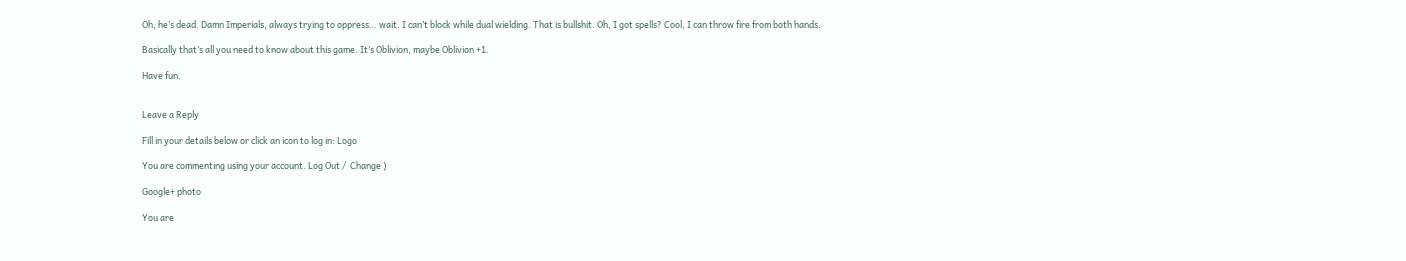Oh, he’s dead. Damn Imperials, always trying to oppress… wait. I can’t block while dual wielding. That is bullshit. Oh, I got spells? Cool, I can throw fire from both hands.

Basically that’s all you need to know about this game. It’s Oblivion, maybe Oblivion +1.

Have fun.


Leave a Reply

Fill in your details below or click an icon to log in: Logo

You are commenting using your account. Log Out /  Change )

Google+ photo

You are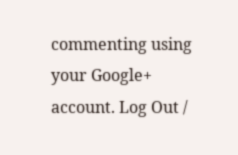commenting using your Google+ account. Log Out /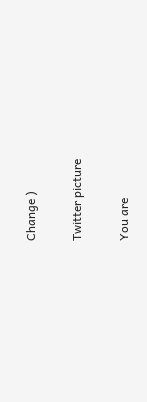Change )

Twitter picture

You are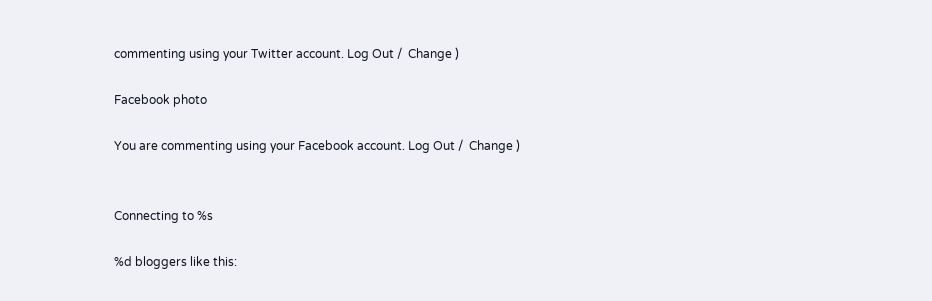commenting using your Twitter account. Log Out /  Change )

Facebook photo

You are commenting using your Facebook account. Log Out /  Change )


Connecting to %s

%d bloggers like this: